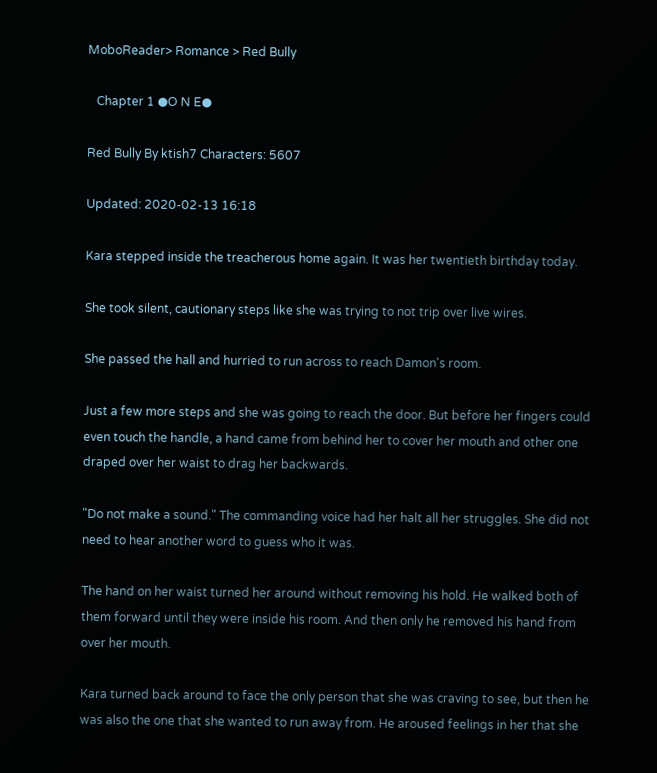MoboReader> Romance > Red Bully

   Chapter 1 ●O N E●

Red Bully By ktish7 Characters: 5607

Updated: 2020-02-13 16:18

Kara stepped inside the treacherous home again. It was her twentieth birthday today.

She took silent, cautionary steps like she was trying to not trip over live wires.

She passed the hall and hurried to run across to reach Damon's room.

Just a few more steps and she was going to reach the door. But before her fingers could even touch the handle, a hand came from behind her to cover her mouth and other one draped over her waist to drag her backwards.

"Do not make a sound." The commanding voice had her halt all her struggles. She did not need to hear another word to guess who it was.

The hand on her waist turned her around without removing his hold. He walked both of them forward until they were inside his room. And then only he removed his hand from over her mouth.

Kara turned back around to face the only person that she was craving to see, but then he was also the one that she wanted to run away from. He aroused feelings in her that she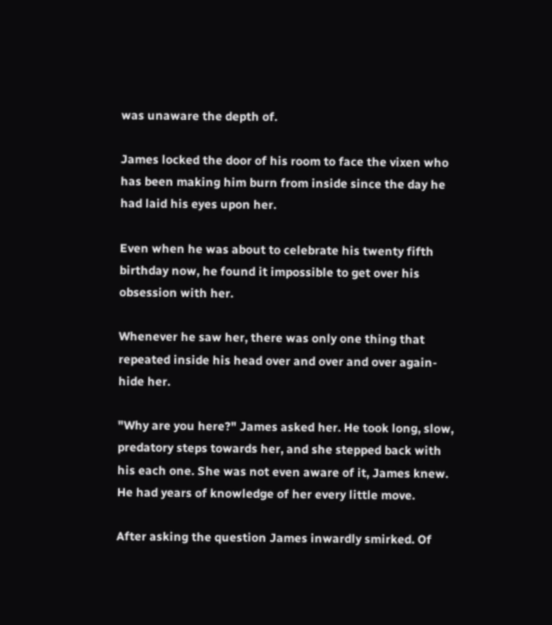was unaware the depth of.

James locked the door of his room to face the vixen who has been making him burn from inside since the day he had laid his eyes upon her.

Even when he was about to celebrate his twenty fifth birthday now, he found it impossible to get over his obsession with her.

Whenever he saw her, there was only one thing that repeated inside his head over and over and over again- hide her.

"Why are you here?" James asked her. He took long, slow, predatory steps towards her, and she stepped back with his each one. She was not even aware of it, James knew. He had years of knowledge of her every little move.

After asking the question James inwardly smirked. Of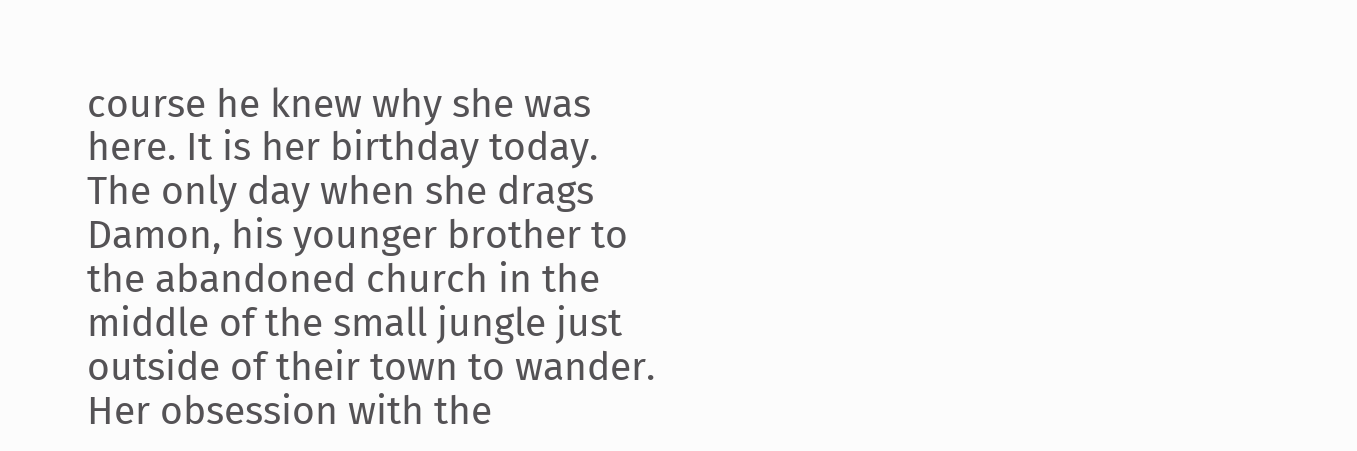course he knew why she was here. It is her birthday today. The only day when she drags Damon, his younger brother to the abandoned church in the middle of the small jungle just outside of their town to wander. Her obsession with the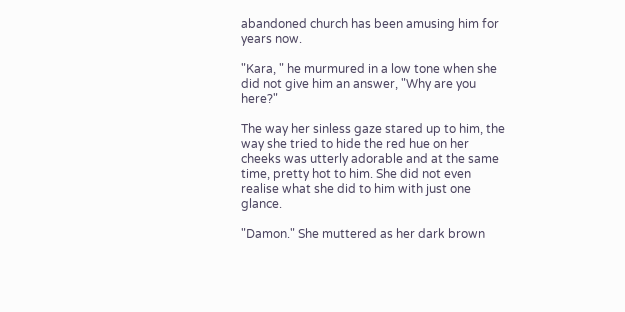abandoned church has been amusing him for years now.

"Kara, " he murmured in a low tone when she did not give him an answer, "Why are you here?"

The way her sinless gaze stared up to him, the way she tried to hide the red hue on her cheeks was utterly adorable and at the same time, pretty hot to him. She did not even realise what she did to him with just one glance.

"Damon." She muttered as her dark brown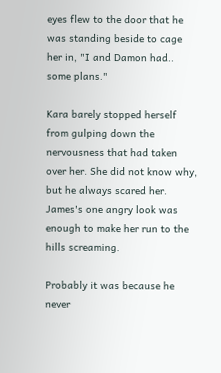eyes flew to the door that he was standing beside to cage her in, "I and Damon had.. some plans."

Kara barely stopped herself from gulping down the nervousness that had taken over her. She did not know why, but he always scared her. James's one angry look was enough to make her run to the hills screaming.

Probably it was because he never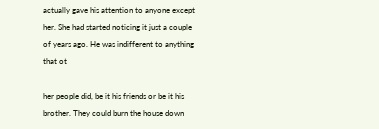actually gave his attention to anyone except her. She had started noticing it just a couple of years ago. He was indifferent to anything that ot

her people did, be it his friends or be it his brother. They could burn the house down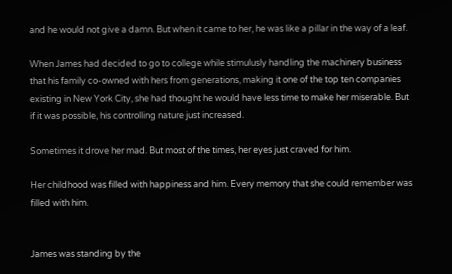and he would not give a damn. But when it came to her, he was like a pillar in the way of a leaf.

When James had decided to go to college while stimulusly handling the machinery business that his family co-owned with hers from generations, making it one of the top ten companies existing in New York City, she had thought he would have less time to make her miserable. But if it was possible, his controlling nature just increased.

Sometimes it drove her mad. But most of the times, her eyes just craved for him.

Her childhood was filled with happiness and him. Every memory that she could remember was filled with him.


James was standing by the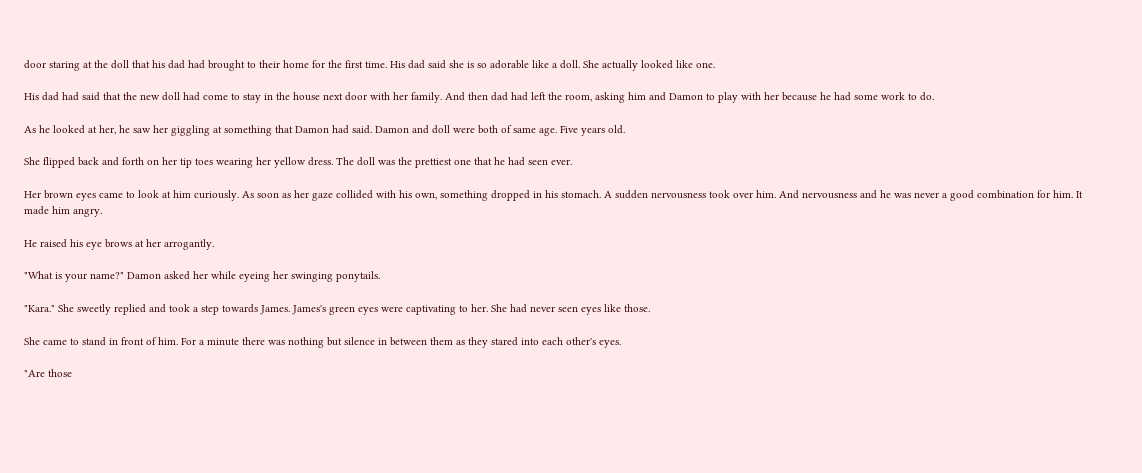door staring at the doll that his dad had brought to their home for the first time. His dad said she is so adorable like a doll. She actually looked like one.

His dad had said that the new doll had come to stay in the house next door with her family. And then dad had left the room, asking him and Damon to play with her because he had some work to do.

As he looked at her, he saw her giggling at something that Damon had said. Damon and doll were both of same age. Five years old.

She flipped back and forth on her tip toes wearing her yellow dress. The doll was the prettiest one that he had seen ever.

Her brown eyes came to look at him curiously. As soon as her gaze collided with his own, something dropped in his stomach. A sudden nervousness took over him. And nervousness and he was never a good combination for him. It made him angry.

He raised his eye brows at her arrogantly.

"What is your name?" Damon asked her while eyeing her swinging ponytails.

"Kara." She sweetly replied and took a step towards James. James's green eyes were captivating to her. She had never seen eyes like those.

She came to stand in front of him. For a minute there was nothing but silence in between them as they stared into each other's eyes.

"Are those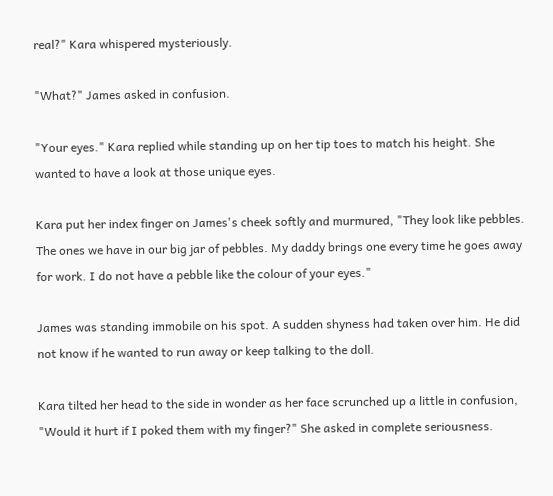real?" Kara whispered mysteriously.

"What?" James asked in confusion.

"Your eyes." Kara replied while standing up on her tip toes to match his height. She wanted to have a look at those unique eyes.

Kara put her index finger on James's cheek softly and murmured, "They look like pebbles. The ones we have in our big jar of pebbles. My daddy brings one every time he goes away for work. I do not have a pebble like the colour of your eyes."

James was standing immobile on his spot. A sudden shyness had taken over him. He did not know if he wanted to run away or keep talking to the doll.

Kara tilted her head to the side in wonder as her face scrunched up a little in confusion, "Would it hurt if I poked them with my finger?" She asked in complete seriousness.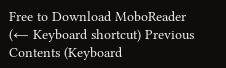Free to Download MoboReader
(← Keyboard shortcut) Previous Contents (Keyboard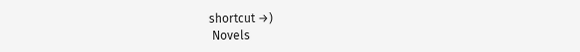shortcut →)
 Novels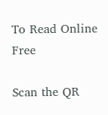To Read Online Free

Scan the QR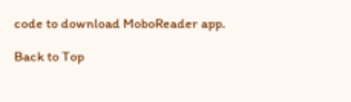code to download MoboReader app.

Back to Top